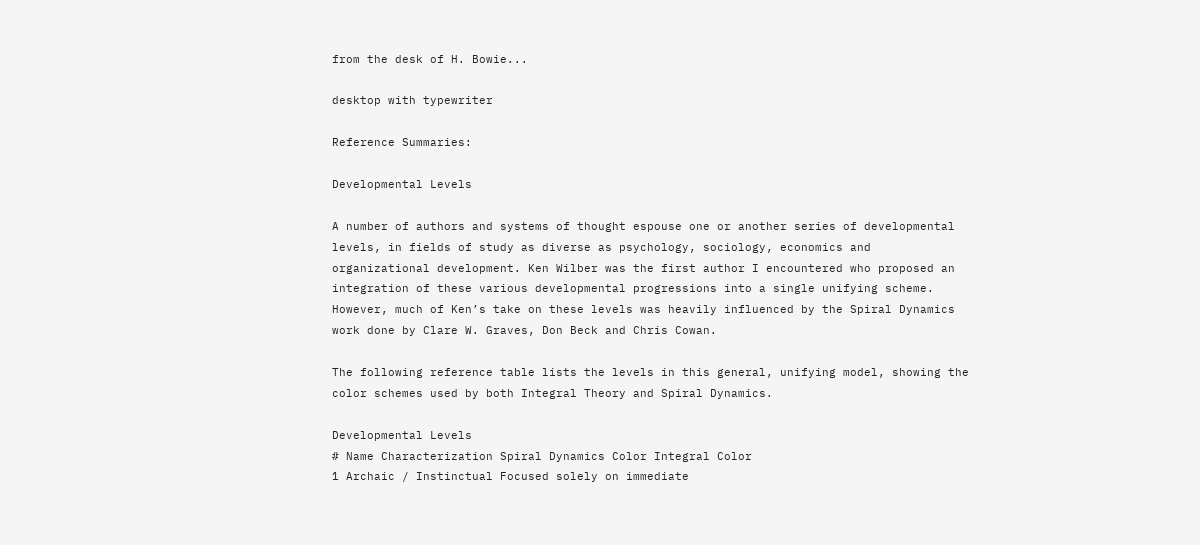from the desk of H. Bowie...

desktop with typewriter

Reference Summaries:

Developmental Levels

A number of authors and systems of thought espouse one or another series of developmental levels, in fields of study as diverse as psychology, sociology, economics and organizational development. Ken Wilber was the first author I encountered who proposed an integration of these various developmental progressions into a single unifying scheme. However, much of Ken’s take on these levels was heavily influenced by the Spiral Dynamics work done by Clare W. Graves, Don Beck and Chris Cowan.

The following reference table lists the levels in this general, unifying model, showing the color schemes used by both Integral Theory and Spiral Dynamics.

Developmental Levels
# Name Characterization Spiral Dynamics Color Integral Color
1 Archaic / Instinctual Focused solely on immediate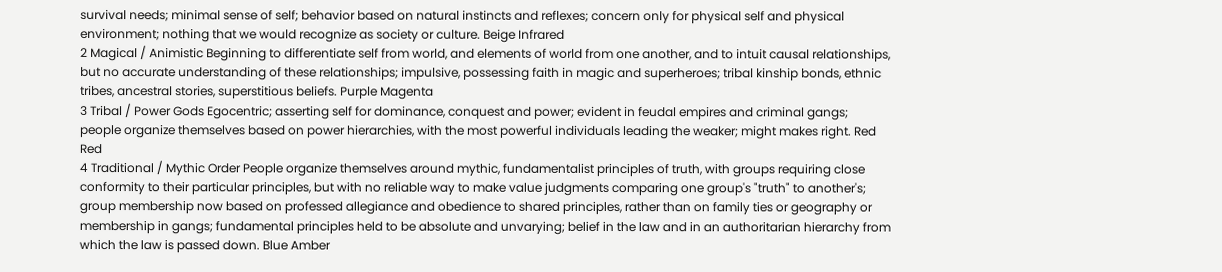survival needs; minimal sense of self; behavior based on natural instincts and reflexes; concern only for physical self and physical environment; nothing that we would recognize as society or culture. Beige Infrared
2 Magical / Animistic Beginning to differentiate self from world, and elements of world from one another, and to intuit causal relationships, but no accurate understanding of these relationships; impulsive, possessing faith in magic and superheroes; tribal kinship bonds, ethnic tribes, ancestral stories, superstitious beliefs. Purple Magenta
3 Tribal / Power Gods Egocentric; asserting self for dominance, conquest and power; evident in feudal empires and criminal gangs; people organize themselves based on power hierarchies, with the most powerful individuals leading the weaker; might makes right. Red Red
4 Traditional / Mythic Order People organize themselves around mythic, fundamentalist principles of truth, with groups requiring close conformity to their particular principles, but with no reliable way to make value judgments comparing one group's "truth" to another's; group membership now based on professed allegiance and obedience to shared principles, rather than on family ties or geography or membership in gangs; fundamental principles held to be absolute and unvarying; belief in the law and in an authoritarian hierarchy from which the law is passed down. Blue Amber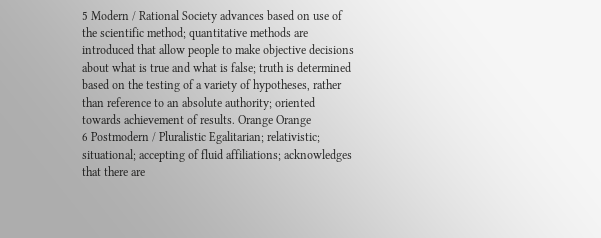5 Modern / Rational Society advances based on use of the scientific method; quantitative methods are introduced that allow people to make objective decisions about what is true and what is false; truth is determined based on the testing of a variety of hypotheses, rather than reference to an absolute authority; oriented towards achievement of results. Orange Orange
6 Postmodern / Pluralistic Egalitarian; relativistic; situational; accepting of fluid affiliations; acknowledges that there are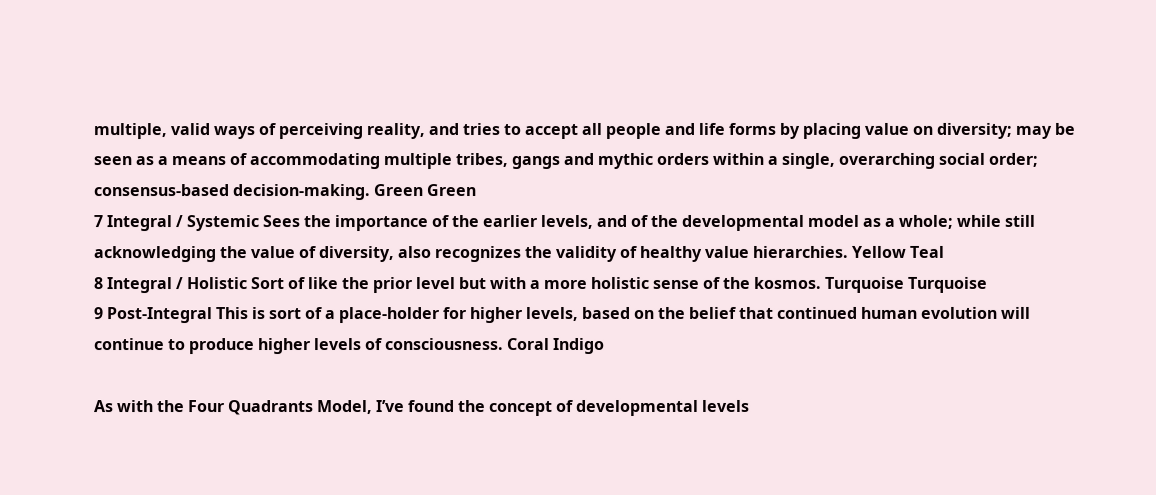multiple, valid ways of perceiving reality, and tries to accept all people and life forms by placing value on diversity; may be seen as a means of accommodating multiple tribes, gangs and mythic orders within a single, overarching social order; consensus-based decision-making. Green Green
7 Integral / Systemic Sees the importance of the earlier levels, and of the developmental model as a whole; while still acknowledging the value of diversity, also recognizes the validity of healthy value hierarchies. Yellow Teal
8 Integral / Holistic Sort of like the prior level but with a more holistic sense of the kosmos. Turquoise Turquoise
9 Post-Integral This is sort of a place-holder for higher levels, based on the belief that continued human evolution will continue to produce higher levels of consciousness. Coral Indigo

As with the Four Quadrants Model, I’ve found the concept of developmental levels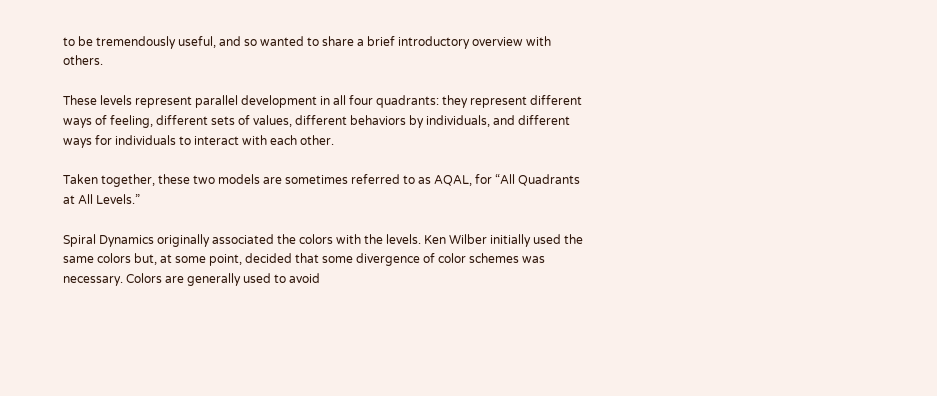to be tremendously useful, and so wanted to share a brief introductory overview with others.

These levels represent parallel development in all four quadrants: they represent different ways of feeling, different sets of values, different behaviors by individuals, and different ways for individuals to interact with each other.

Taken together, these two models are sometimes referred to as AQAL, for “All Quadrants at All Levels.”

Spiral Dynamics originally associated the colors with the levels. Ken Wilber initially used the same colors but, at some point, decided that some divergence of color schemes was necessary. Colors are generally used to avoid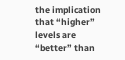the implication that “higher” levels are “better” than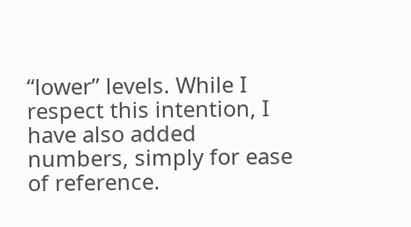“lower” levels. While I respect this intention, I have also added numbers, simply for ease of reference.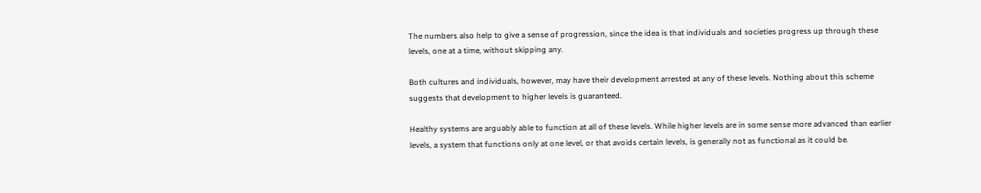The numbers also help to give a sense of progression, since the idea is that individuals and societies progress up through these levels, one at a time, without skipping any.

Both cultures and individuals, however, may have their development arrested at any of these levels. Nothing about this scheme suggests that development to higher levels is guaranteed.

Healthy systems are arguably able to function at all of these levels. While higher levels are in some sense more advanced than earlier levels, a system that functions only at one level, or that avoids certain levels, is generally not as functional as it could be.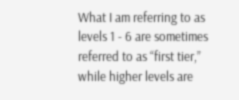What I am referring to as levels 1 - 6 are sometimes referred to as “first tier,” while higher levels are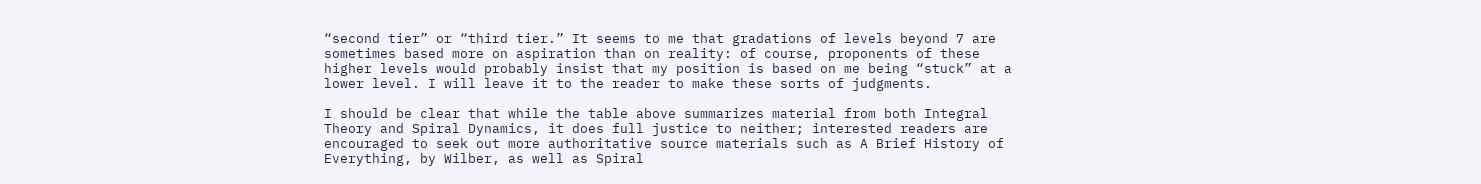“second tier” or “third tier.” It seems to me that gradations of levels beyond 7 are sometimes based more on aspiration than on reality: of course, proponents of these higher levels would probably insist that my position is based on me being “stuck” at a lower level. I will leave it to the reader to make these sorts of judgments.

I should be clear that while the table above summarizes material from both Integral Theory and Spiral Dynamics, it does full justice to neither; interested readers are encouraged to seek out more authoritative source materials such as A Brief History of Everything, by Wilber, as well as Spiral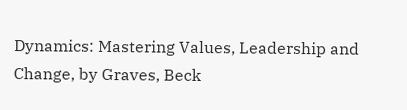Dynamics: Mastering Values, Leadership and Change, by Graves, Beck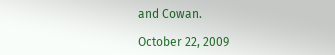and Cowan.

October 22, 2009